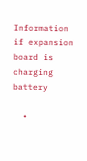Information if expansion board is charging battery

  •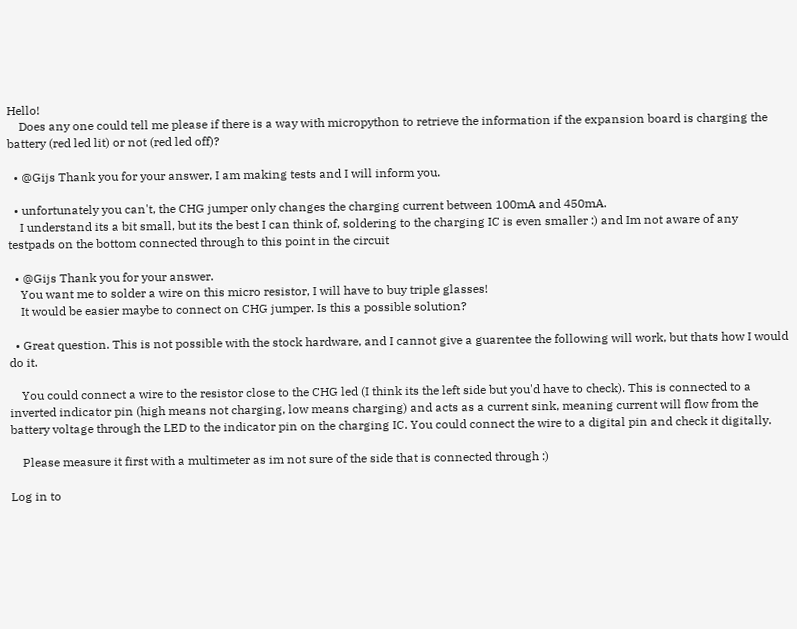Hello!
    Does any one could tell me please if there is a way with micropython to retrieve the information if the expansion board is charging the battery (red led lit) or not (red led off)?

  • @Gijs Thank you for your answer, I am making tests and I will inform you.

  • unfortunately you can't, the CHG jumper only changes the charging current between 100mA and 450mA.
    I understand its a bit small, but its the best I can think of, soldering to the charging IC is even smaller :) and Im not aware of any testpads on the bottom connected through to this point in the circuit

  • @Gijs Thank you for your answer.
    You want me to solder a wire on this micro resistor, I will have to buy triple glasses!
    It would be easier maybe to connect on CHG jumper. Is this a possible solution?

  • Great question. This is not possible with the stock hardware, and I cannot give a guarentee the following will work, but thats how I would do it.

    You could connect a wire to the resistor close to the CHG led (I think its the left side but you'd have to check). This is connected to a inverted indicator pin (high means not charging, low means charging) and acts as a current sink, meaning current will flow from the battery voltage through the LED to the indicator pin on the charging IC. You could connect the wire to a digital pin and check it digitally.

    Please measure it first with a multimeter as im not sure of the side that is connected through :)

Log in to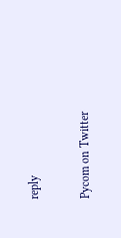reply

Pycom on Twitter